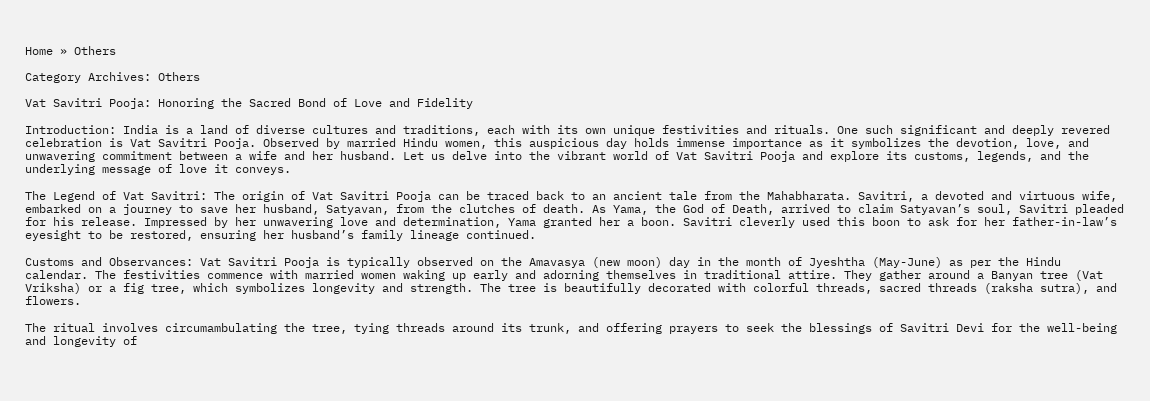Home » Others

Category Archives: Others

Vat Savitri Pooja: Honoring the Sacred Bond of Love and Fidelity

Introduction: India is a land of diverse cultures and traditions, each with its own unique festivities and rituals. One such significant and deeply revered celebration is Vat Savitri Pooja. Observed by married Hindu women, this auspicious day holds immense importance as it symbolizes the devotion, love, and unwavering commitment between a wife and her husband. Let us delve into the vibrant world of Vat Savitri Pooja and explore its customs, legends, and the underlying message of love it conveys.

The Legend of Vat Savitri: The origin of Vat Savitri Pooja can be traced back to an ancient tale from the Mahabharata. Savitri, a devoted and virtuous wife, embarked on a journey to save her husband, Satyavan, from the clutches of death. As Yama, the God of Death, arrived to claim Satyavan’s soul, Savitri pleaded for his release. Impressed by her unwavering love and determination, Yama granted her a boon. Savitri cleverly used this boon to ask for her father-in-law’s eyesight to be restored, ensuring her husband’s family lineage continued.

Customs and Observances: Vat Savitri Pooja is typically observed on the Amavasya (new moon) day in the month of Jyeshtha (May-June) as per the Hindu calendar. The festivities commence with married women waking up early and adorning themselves in traditional attire. They gather around a Banyan tree (Vat Vriksha) or a fig tree, which symbolizes longevity and strength. The tree is beautifully decorated with colorful threads, sacred threads (raksha sutra), and flowers.

The ritual involves circumambulating the tree, tying threads around its trunk, and offering prayers to seek the blessings of Savitri Devi for the well-being and longevity of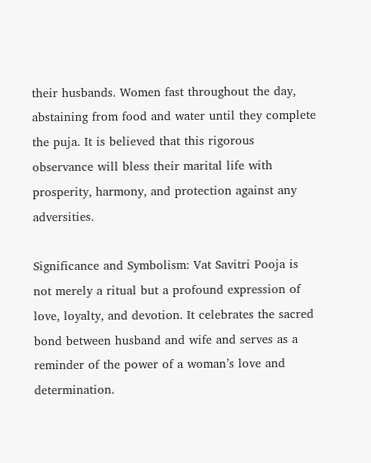their husbands. Women fast throughout the day, abstaining from food and water until they complete the puja. It is believed that this rigorous observance will bless their marital life with prosperity, harmony, and protection against any adversities.

Significance and Symbolism: Vat Savitri Pooja is not merely a ritual but a profound expression of love, loyalty, and devotion. It celebrates the sacred bond between husband and wife and serves as a reminder of the power of a woman’s love and determination.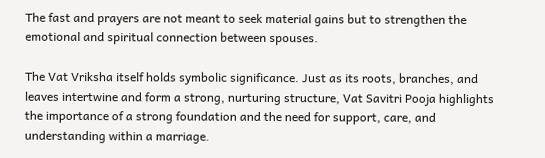The fast and prayers are not meant to seek material gains but to strengthen the emotional and spiritual connection between spouses.

The Vat Vriksha itself holds symbolic significance. Just as its roots, branches, and leaves intertwine and form a strong, nurturing structure, Vat Savitri Pooja highlights the importance of a strong foundation and the need for support, care, and understanding within a marriage.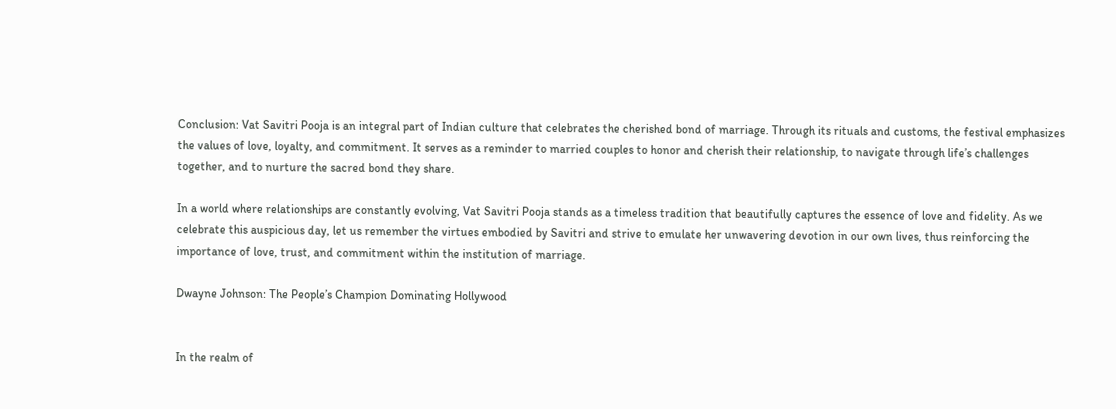Conclusion: Vat Savitri Pooja is an integral part of Indian culture that celebrates the cherished bond of marriage. Through its rituals and customs, the festival emphasizes the values of love, loyalty, and commitment. It serves as a reminder to married couples to honor and cherish their relationship, to navigate through life’s challenges together, and to nurture the sacred bond they share.

In a world where relationships are constantly evolving, Vat Savitri Pooja stands as a timeless tradition that beautifully captures the essence of love and fidelity. As we celebrate this auspicious day, let us remember the virtues embodied by Savitri and strive to emulate her unwavering devotion in our own lives, thus reinforcing the importance of love, trust, and commitment within the institution of marriage.

Dwayne Johnson: The People’s Champion Dominating Hollywood


In the realm of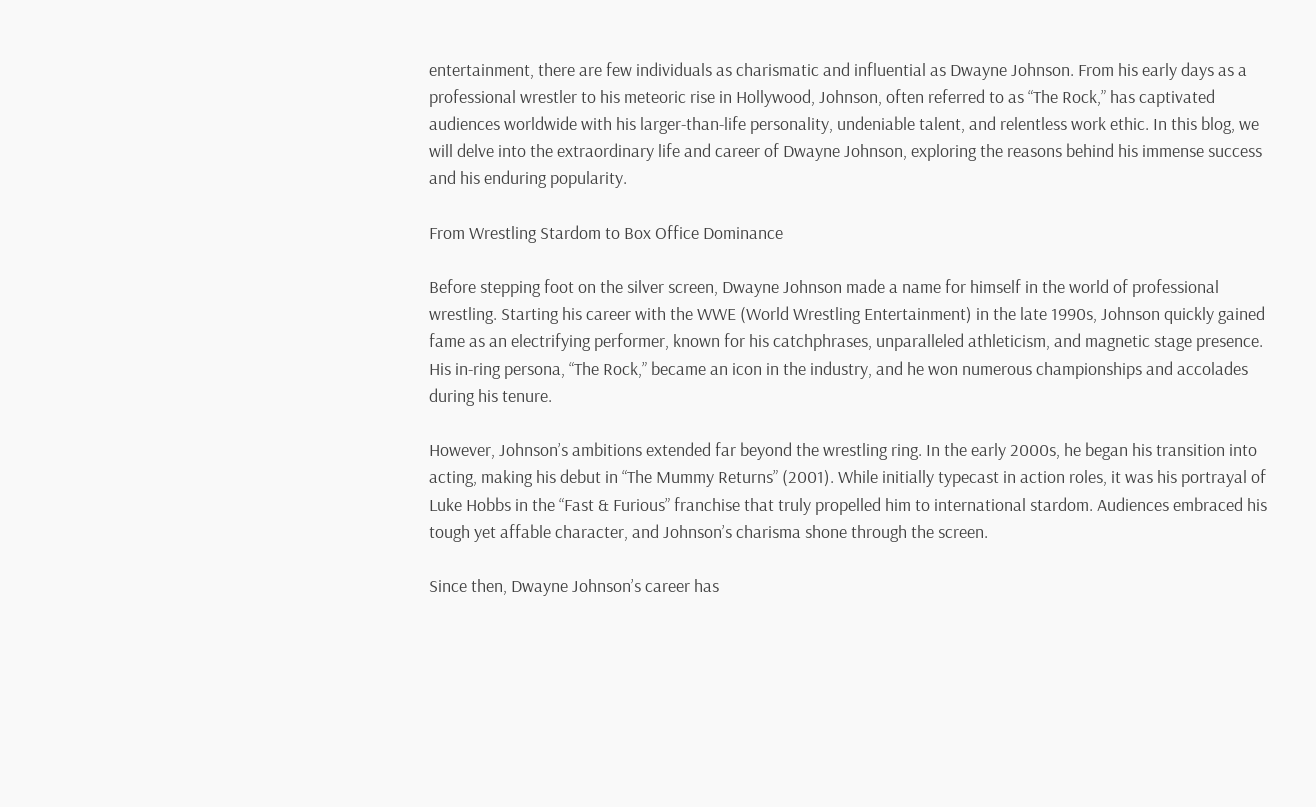entertainment, there are few individuals as charismatic and influential as Dwayne Johnson. From his early days as a professional wrestler to his meteoric rise in Hollywood, Johnson, often referred to as “The Rock,” has captivated audiences worldwide with his larger-than-life personality, undeniable talent, and relentless work ethic. In this blog, we will delve into the extraordinary life and career of Dwayne Johnson, exploring the reasons behind his immense success and his enduring popularity.

From Wrestling Stardom to Box Office Dominance

Before stepping foot on the silver screen, Dwayne Johnson made a name for himself in the world of professional wrestling. Starting his career with the WWE (World Wrestling Entertainment) in the late 1990s, Johnson quickly gained fame as an electrifying performer, known for his catchphrases, unparalleled athleticism, and magnetic stage presence. His in-ring persona, “The Rock,” became an icon in the industry, and he won numerous championships and accolades during his tenure.

However, Johnson’s ambitions extended far beyond the wrestling ring. In the early 2000s, he began his transition into acting, making his debut in “The Mummy Returns” (2001). While initially typecast in action roles, it was his portrayal of Luke Hobbs in the “Fast & Furious” franchise that truly propelled him to international stardom. Audiences embraced his tough yet affable character, and Johnson’s charisma shone through the screen.

Since then, Dwayne Johnson’s career has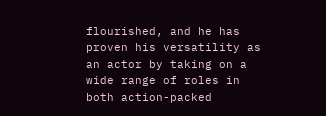flourished, and he has proven his versatility as an actor by taking on a wide range of roles in both action-packed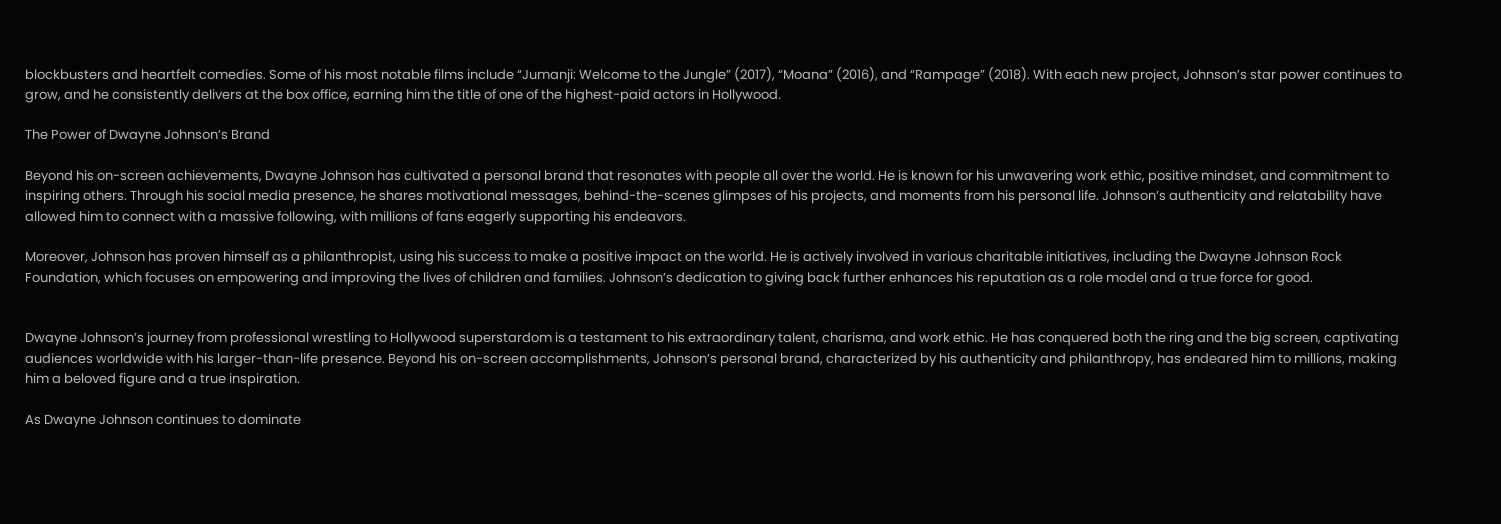blockbusters and heartfelt comedies. Some of his most notable films include “Jumanji: Welcome to the Jungle” (2017), “Moana” (2016), and “Rampage” (2018). With each new project, Johnson’s star power continues to grow, and he consistently delivers at the box office, earning him the title of one of the highest-paid actors in Hollywood.

The Power of Dwayne Johnson’s Brand

Beyond his on-screen achievements, Dwayne Johnson has cultivated a personal brand that resonates with people all over the world. He is known for his unwavering work ethic, positive mindset, and commitment to inspiring others. Through his social media presence, he shares motivational messages, behind-the-scenes glimpses of his projects, and moments from his personal life. Johnson’s authenticity and relatability have allowed him to connect with a massive following, with millions of fans eagerly supporting his endeavors.

Moreover, Johnson has proven himself as a philanthropist, using his success to make a positive impact on the world. He is actively involved in various charitable initiatives, including the Dwayne Johnson Rock Foundation, which focuses on empowering and improving the lives of children and families. Johnson’s dedication to giving back further enhances his reputation as a role model and a true force for good.


Dwayne Johnson’s journey from professional wrestling to Hollywood superstardom is a testament to his extraordinary talent, charisma, and work ethic. He has conquered both the ring and the big screen, captivating audiences worldwide with his larger-than-life presence. Beyond his on-screen accomplishments, Johnson’s personal brand, characterized by his authenticity and philanthropy, has endeared him to millions, making him a beloved figure and a true inspiration.

As Dwayne Johnson continues to dominate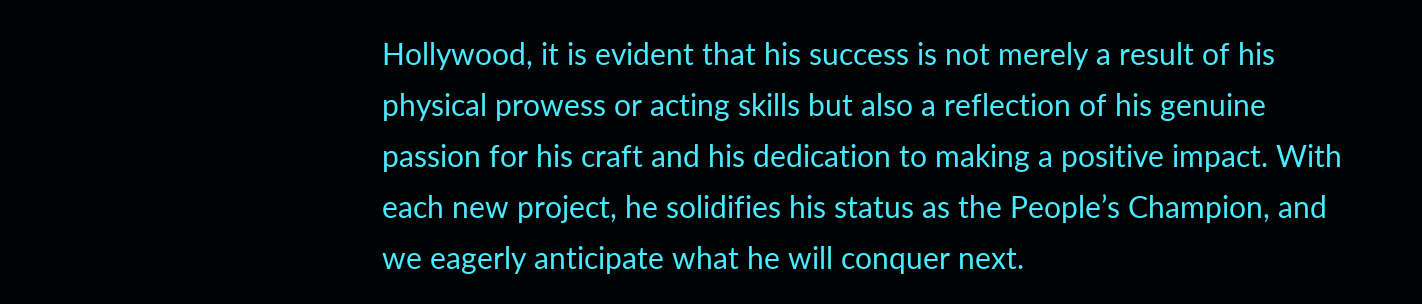Hollywood, it is evident that his success is not merely a result of his physical prowess or acting skills but also a reflection of his genuine passion for his craft and his dedication to making a positive impact. With each new project, he solidifies his status as the People’s Champion, and we eagerly anticipate what he will conquer next.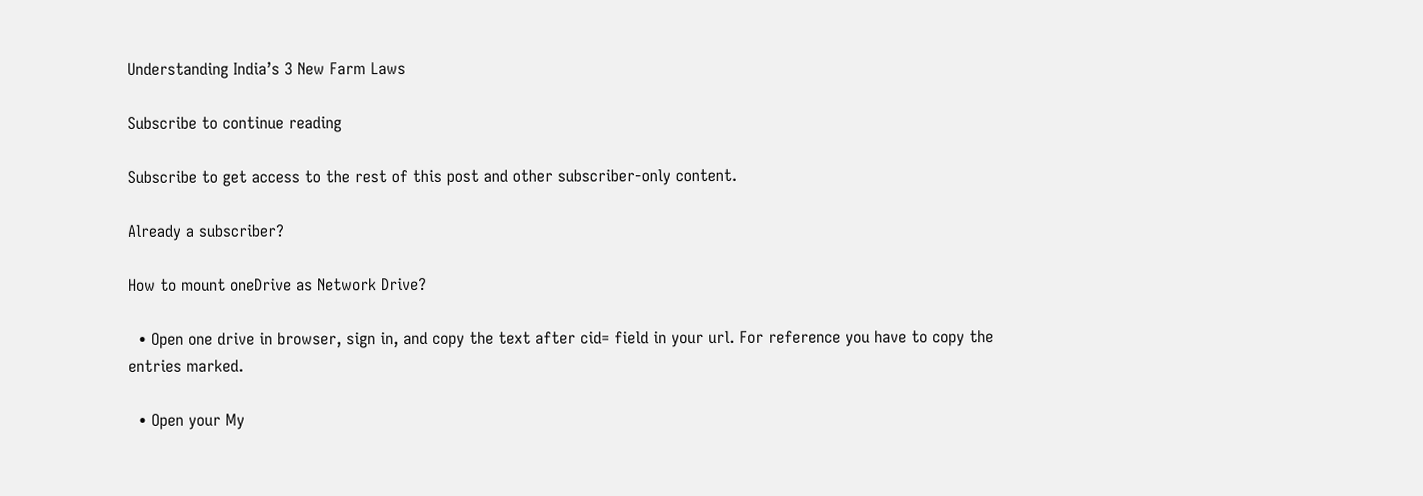Understanding India’s 3 New Farm Laws

Subscribe to continue reading

Subscribe to get access to the rest of this post and other subscriber-only content.

Already a subscriber?

How to mount oneDrive as Network Drive?

  • Open one drive in browser, sign in, and copy the text after cid= field in your url. For reference you have to copy the entries marked.

  • Open your My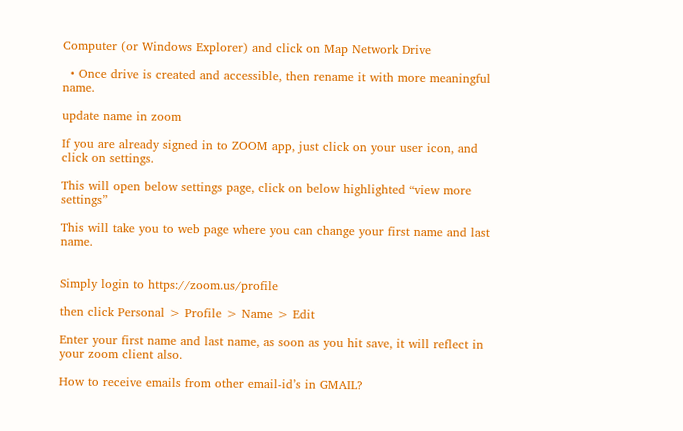Computer (or Windows Explorer) and click on Map Network Drive

  • Once drive is created and accessible, then rename it with more meaningful name.

update name in zoom

If you are already signed in to ZOOM app, just click on your user icon, and click on settings.

This will open below settings page, click on below highlighted “view more settings”

This will take you to web page where you can change your first name and last name.


Simply login to https://zoom.us/profile

then click Personal > Profile > Name > Edit

Enter your first name and last name, as soon as you hit save, it will reflect in your zoom client also.

How to receive emails from other email-id’s in GMAIL?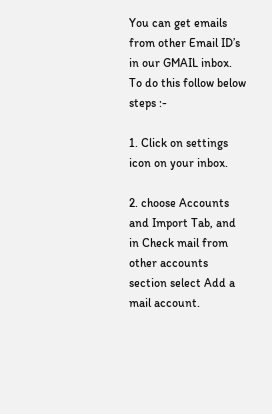You can get emails from other Email ID’s in our GMAIL inbox. To do this follow below steps :-

1. Click on settings icon on your inbox.

2. choose Accounts and Import Tab, and in Check mail from other accounts section select Add a mail account.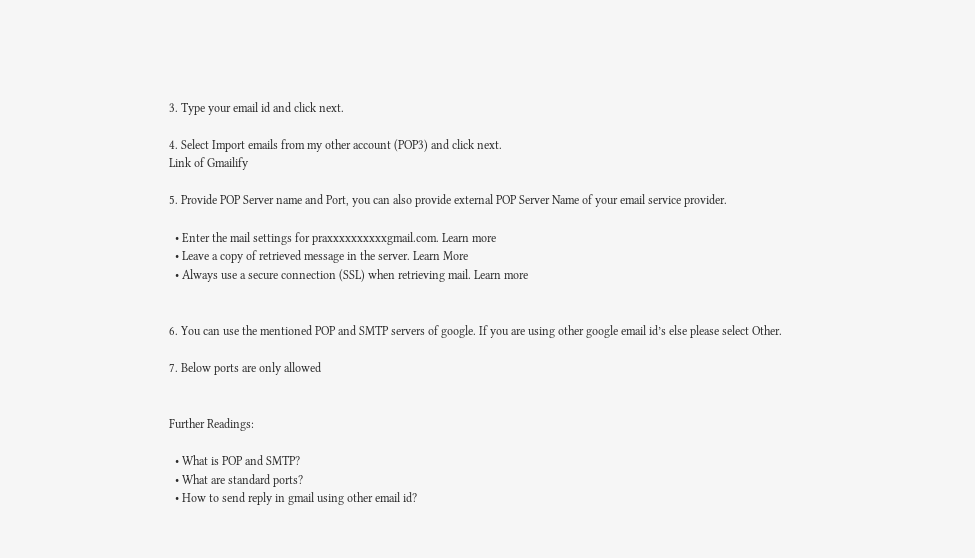3. Type your email id and click next.

4. Select Import emails from my other account (POP3) and click next.
Link of Gmailify

5. Provide POP Server name and Port, you can also provide external POP Server Name of your email service provider.

  • Enter the mail settings for praxxxxxxxxxxgmail.com. Learn more
  • Leave a copy of retrieved message in the server. Learn More
  • Always use a secure connection (SSL) when retrieving mail. Learn more


6. You can use the mentioned POP and SMTP servers of google. If you are using other google email id’s else please select Other.

7. Below ports are only allowed


Further Readings:

  • What is POP and SMTP?
  • What are standard ports?
  • How to send reply in gmail using other email id?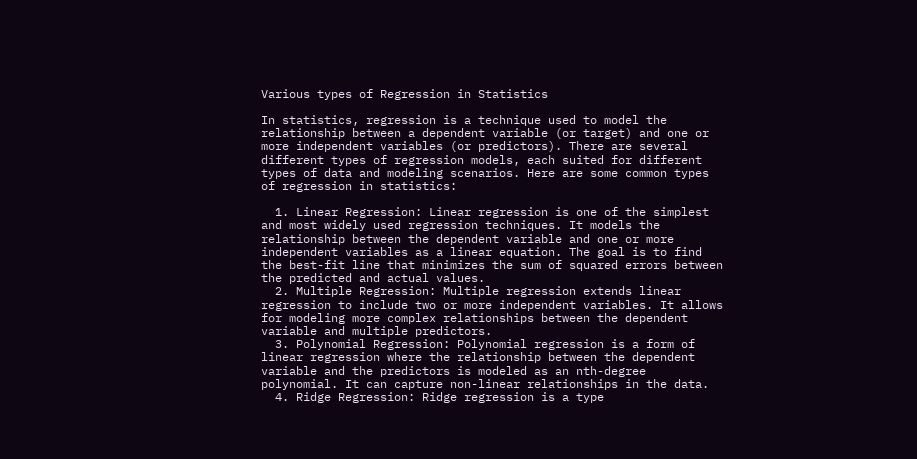Various types of Regression in Statistics

In statistics, regression is a technique used to model the relationship between a dependent variable (or target) and one or more independent variables (or predictors). There are several different types of regression models, each suited for different types of data and modeling scenarios. Here are some common types of regression in statistics:

  1. Linear Regression: Linear regression is one of the simplest and most widely used regression techniques. It models the relationship between the dependent variable and one or more independent variables as a linear equation. The goal is to find the best-fit line that minimizes the sum of squared errors between the predicted and actual values.
  2. Multiple Regression: Multiple regression extends linear regression to include two or more independent variables. It allows for modeling more complex relationships between the dependent variable and multiple predictors.
  3. Polynomial Regression: Polynomial regression is a form of linear regression where the relationship between the dependent variable and the predictors is modeled as an nth-degree polynomial. It can capture non-linear relationships in the data.
  4. Ridge Regression: Ridge regression is a type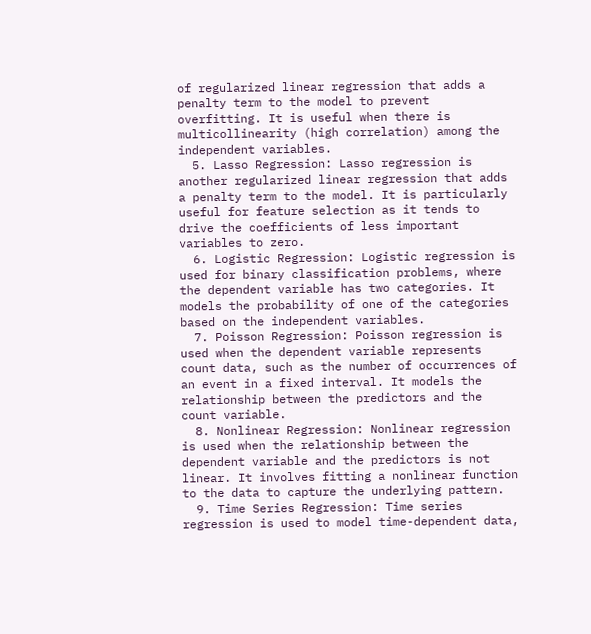of regularized linear regression that adds a penalty term to the model to prevent overfitting. It is useful when there is multicollinearity (high correlation) among the independent variables.
  5. Lasso Regression: Lasso regression is another regularized linear regression that adds a penalty term to the model. It is particularly useful for feature selection as it tends to drive the coefficients of less important variables to zero.
  6. Logistic Regression: Logistic regression is used for binary classification problems, where the dependent variable has two categories. It models the probability of one of the categories based on the independent variables.
  7. Poisson Regression: Poisson regression is used when the dependent variable represents count data, such as the number of occurrences of an event in a fixed interval. It models the relationship between the predictors and the count variable.
  8. Nonlinear Regression: Nonlinear regression is used when the relationship between the dependent variable and the predictors is not linear. It involves fitting a nonlinear function to the data to capture the underlying pattern.
  9. Time Series Regression: Time series regression is used to model time-dependent data,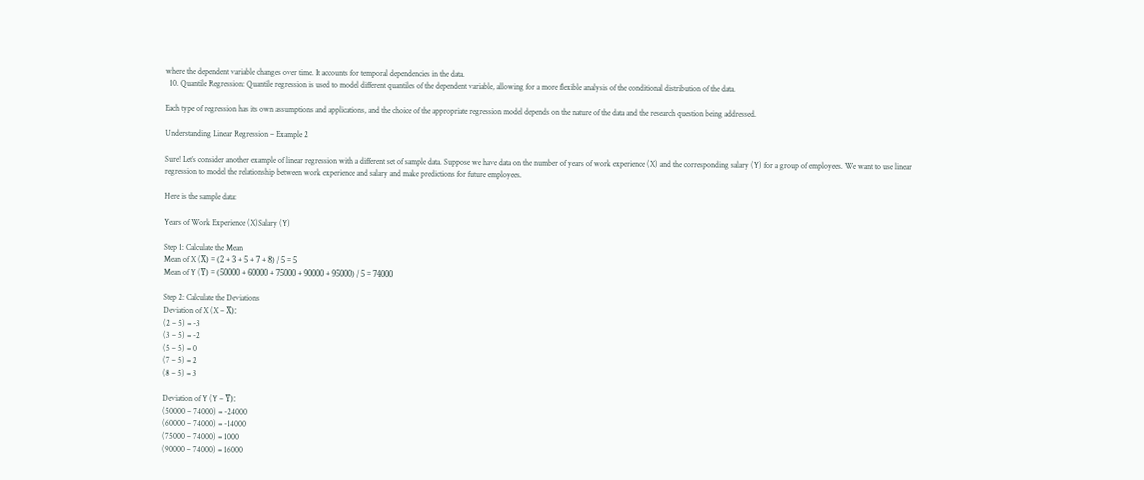where the dependent variable changes over time. It accounts for temporal dependencies in the data.
  10. Quantile Regression: Quantile regression is used to model different quantiles of the dependent variable, allowing for a more flexible analysis of the conditional distribution of the data.

Each type of regression has its own assumptions and applications, and the choice of the appropriate regression model depends on the nature of the data and the research question being addressed.

Understanding Linear Regression – Example 2

Sure! Let’s consider another example of linear regression with a different set of sample data. Suppose we have data on the number of years of work experience (X) and the corresponding salary (Y) for a group of employees. We want to use linear regression to model the relationship between work experience and salary and make predictions for future employees.

Here is the sample data:

Years of Work Experience (X)Salary (Y)

Step 1: Calculate the Mean
Mean of X (X̄) = (2 + 3 + 5 + 7 + 8) / 5 = 5
Mean of Y (Ȳ) = (50000 + 60000 + 75000 + 90000 + 95000) / 5 = 74000

Step 2: Calculate the Deviations
Deviation of X (X – X̄):
(2 – 5) = -3
(3 – 5) = -2
(5 – 5) = 0
(7 – 5) = 2
(8 – 5) = 3

Deviation of Y (Y – Ȳ):
(50000 – 74000) = -24000
(60000 – 74000) = -14000
(75000 – 74000) = 1000
(90000 – 74000) = 16000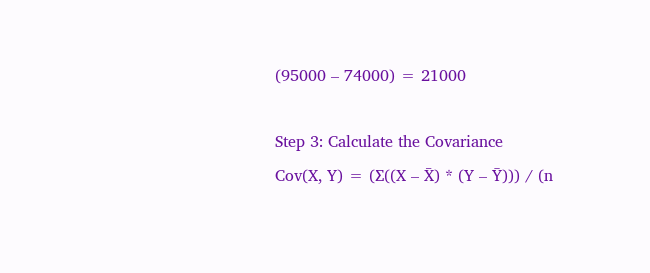(95000 – 74000) = 21000

Step 3: Calculate the Covariance
Cov(X, Y) = (∑((X – X̄) * (Y – Ȳ))) / (n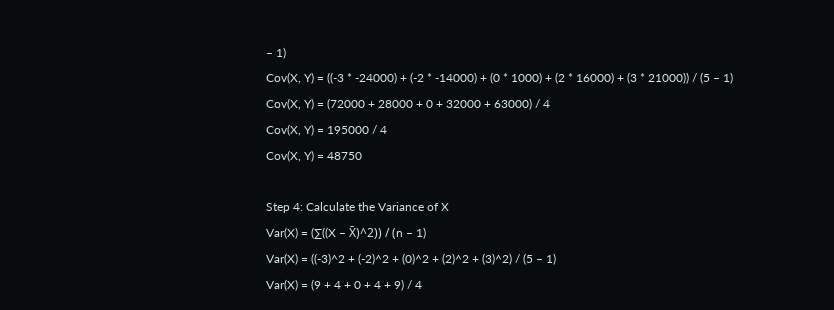– 1)
Cov(X, Y) = ((-3 * -24000) + (-2 * -14000) + (0 * 1000) + (2 * 16000) + (3 * 21000)) / (5 – 1)
Cov(X, Y) = (72000 + 28000 + 0 + 32000 + 63000) / 4
Cov(X, Y) = 195000 / 4
Cov(X, Y) = 48750

Step 4: Calculate the Variance of X
Var(X) = (∑((X – X̄)^2)) / (n – 1)
Var(X) = ((-3)^2 + (-2)^2 + (0)^2 + (2)^2 + (3)^2) / (5 – 1)
Var(X) = (9 + 4 + 0 + 4 + 9) / 4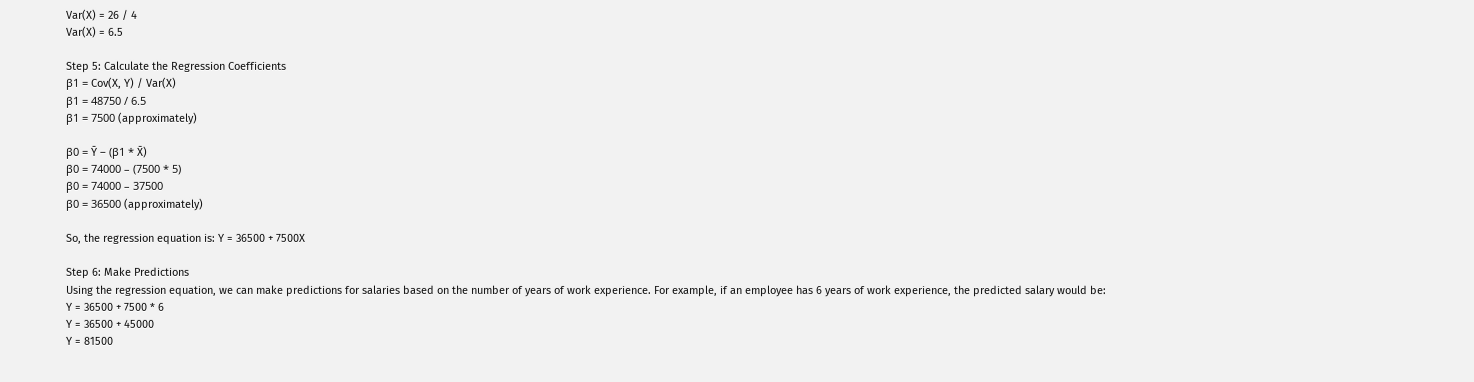Var(X) = 26 / 4
Var(X) = 6.5

Step 5: Calculate the Regression Coefficients
β1 = Cov(X, Y) / Var(X)
β1 = 48750 / 6.5
β1 = 7500 (approximately)

β0 = Ȳ – (β1 * X̄)
β0 = 74000 – (7500 * 5)
β0 = 74000 – 37500
β0 = 36500 (approximately)

So, the regression equation is: Y = 36500 + 7500X

Step 6: Make Predictions
Using the regression equation, we can make predictions for salaries based on the number of years of work experience. For example, if an employee has 6 years of work experience, the predicted salary would be:
Y = 36500 + 7500 * 6
Y = 36500 + 45000
Y = 81500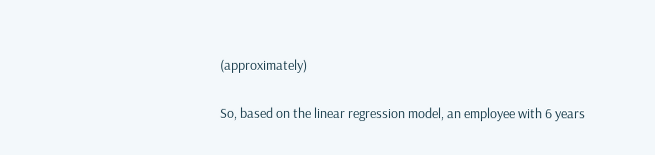(approximately)

So, based on the linear regression model, an employee with 6 years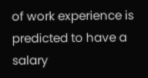of work experience is predicted to have a salary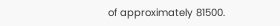of approximately 81500.